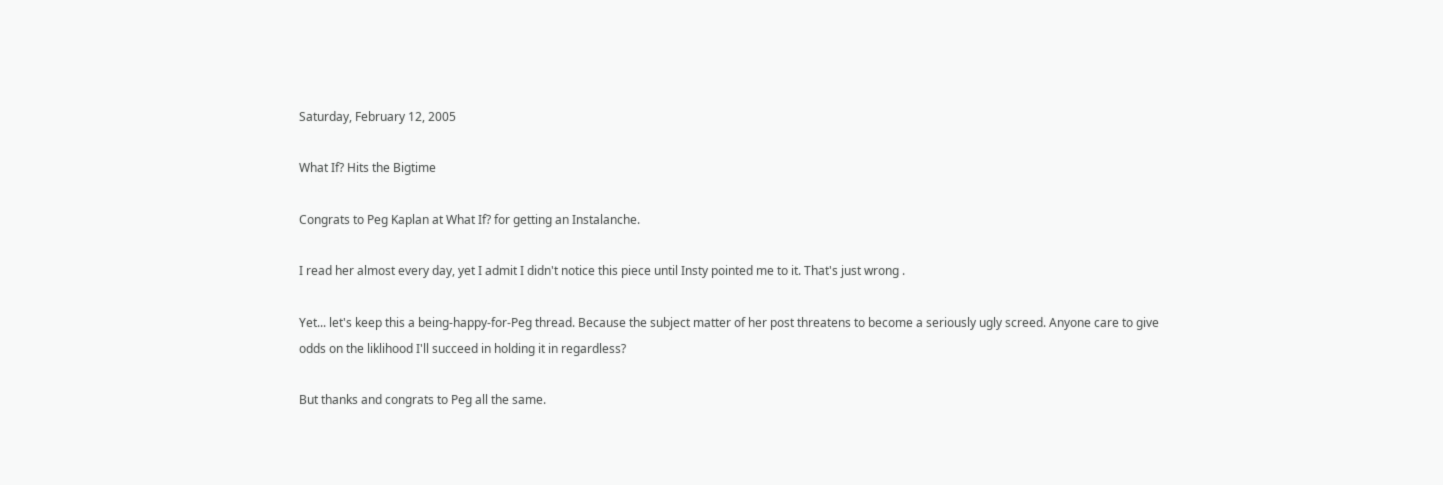Saturday, February 12, 2005

What If? Hits the Bigtime

Congrats to Peg Kaplan at What If? for getting an Instalanche.

I read her almost every day, yet I admit I didn't notice this piece until Insty pointed me to it. That's just wrong .

Yet... let's keep this a being-happy-for-Peg thread. Because the subject matter of her post threatens to become a seriously ugly screed. Anyone care to give odds on the liklihood I'll succeed in holding it in regardless?

But thanks and congrats to Peg all the same.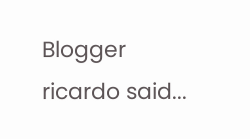Blogger ricardo said...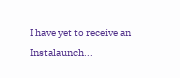I have yet to receive an Instalaunch...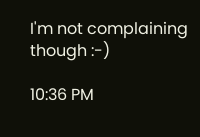I'm not complaining though :-)

10:36 PM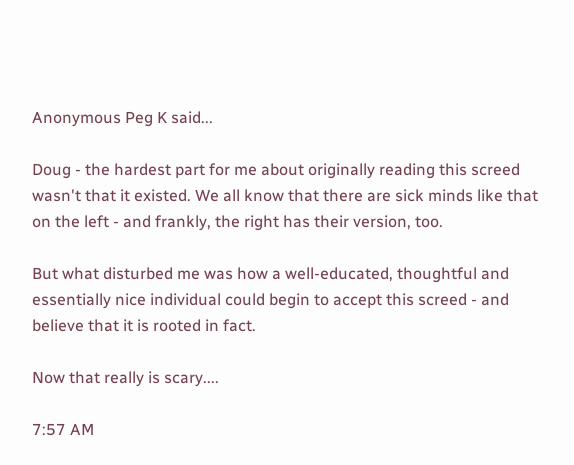Anonymous Peg K said...

Doug - the hardest part for me about originally reading this screed wasn't that it existed. We all know that there are sick minds like that on the left - and frankly, the right has their version, too.

But what disturbed me was how a well-educated, thoughtful and essentially nice individual could begin to accept this screed - and believe that it is rooted in fact.

Now that really is scary....

7:57 AM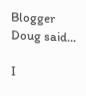Blogger Doug said...

I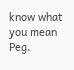know what you mean Peg.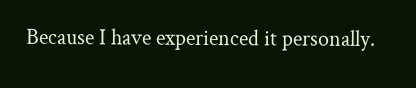Because I have experienced it personally.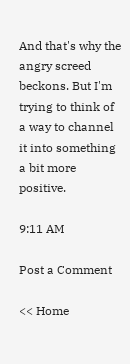And that's why the angry screed beckons. But I'm trying to think of a way to channel it into something a bit more positive.

9:11 AM

Post a Comment

<< Home